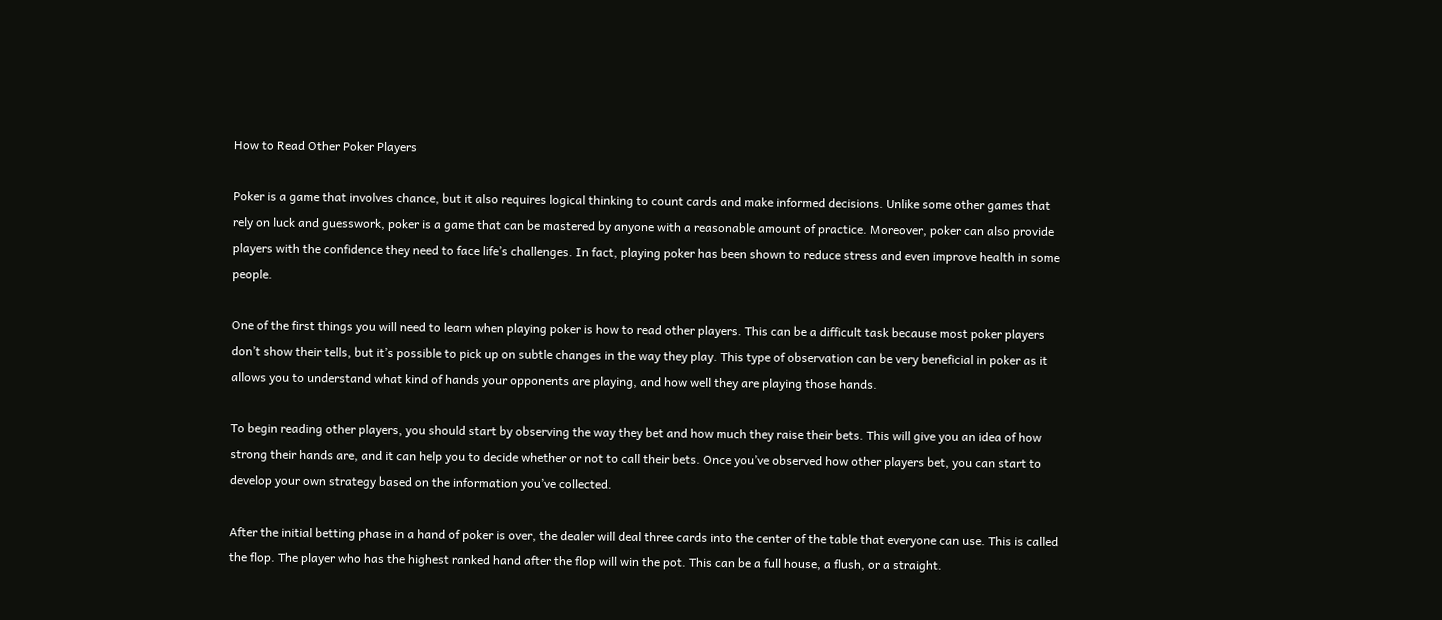How to Read Other Poker Players

Poker is a game that involves chance, but it also requires logical thinking to count cards and make informed decisions. Unlike some other games that rely on luck and guesswork, poker is a game that can be mastered by anyone with a reasonable amount of practice. Moreover, poker can also provide players with the confidence they need to face life’s challenges. In fact, playing poker has been shown to reduce stress and even improve health in some people.

One of the first things you will need to learn when playing poker is how to read other players. This can be a difficult task because most poker players don’t show their tells, but it’s possible to pick up on subtle changes in the way they play. This type of observation can be very beneficial in poker as it allows you to understand what kind of hands your opponents are playing, and how well they are playing those hands.

To begin reading other players, you should start by observing the way they bet and how much they raise their bets. This will give you an idea of how strong their hands are, and it can help you to decide whether or not to call their bets. Once you’ve observed how other players bet, you can start to develop your own strategy based on the information you’ve collected.

After the initial betting phase in a hand of poker is over, the dealer will deal three cards into the center of the table that everyone can use. This is called the flop. The player who has the highest ranked hand after the flop will win the pot. This can be a full house, a flush, or a straight.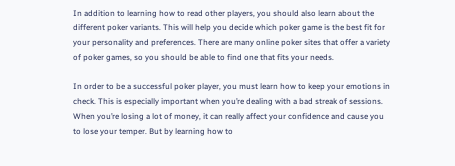In addition to learning how to read other players, you should also learn about the different poker variants. This will help you decide which poker game is the best fit for your personality and preferences. There are many online poker sites that offer a variety of poker games, so you should be able to find one that fits your needs.

In order to be a successful poker player, you must learn how to keep your emotions in check. This is especially important when you’re dealing with a bad streak of sessions. When you’re losing a lot of money, it can really affect your confidence and cause you to lose your temper. But by learning how to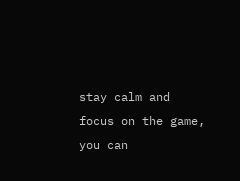stay calm and focus on the game, you can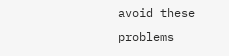avoid these problems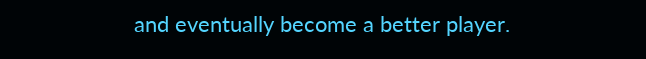and eventually become a better player.